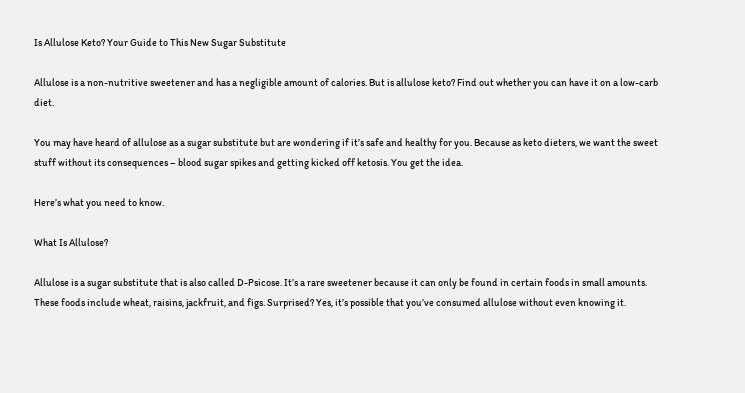Is Allulose Keto? Your Guide to This New Sugar Substitute

Allulose is a non-nutritive sweetener and has a negligible amount of calories. But is allulose keto? Find out whether you can have it on a low-carb diet.

You may have heard of allulose as a sugar substitute but are wondering if it’s safe and healthy for you. Because as keto dieters, we want the sweet stuff without its consequences – blood sugar spikes and getting kicked off ketosis. You get the idea.

Here’s what you need to know.

What Is Allulose?

Allulose is a sugar substitute that is also called D-Psicose. It’s a rare sweetener because it can only be found in certain foods in small amounts. These foods include wheat, raisins, jackfruit, and figs. Surprised? Yes, it’s possible that you’ve consumed allulose without even knowing it.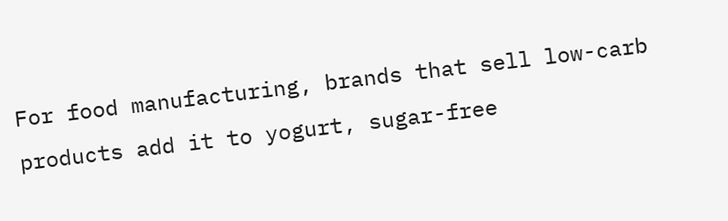For food manufacturing, brands that sell low-carb products add it to yogurt, sugar-free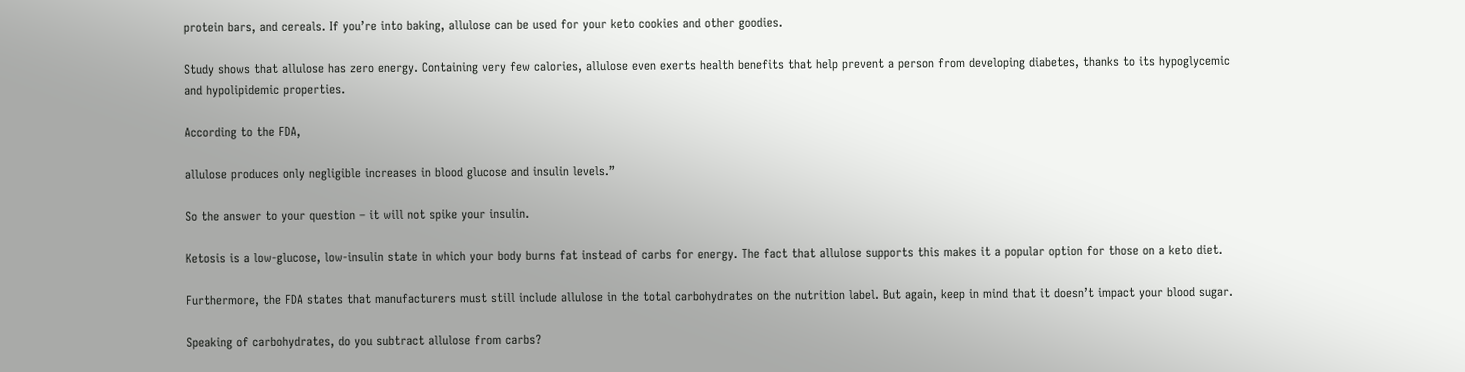protein bars, and cereals. If you’re into baking, allulose can be used for your keto cookies and other goodies.

Study shows that allulose has zero energy. Containing very few calories, allulose even exerts health benefits that help prevent a person from developing diabetes, thanks to its hypoglycemic and hypolipidemic properties.

According to the FDA,

allulose produces only negligible increases in blood glucose and insulin levels.”

So the answer to your question – it will not spike your insulin.

Ketosis is a low-glucose, low-insulin state in which your body burns fat instead of carbs for energy. The fact that allulose supports this makes it a popular option for those on a keto diet.

Furthermore, the FDA states that manufacturers must still include allulose in the total carbohydrates on the nutrition label. But again, keep in mind that it doesn’t impact your blood sugar.

Speaking of carbohydrates, do you subtract allulose from carbs?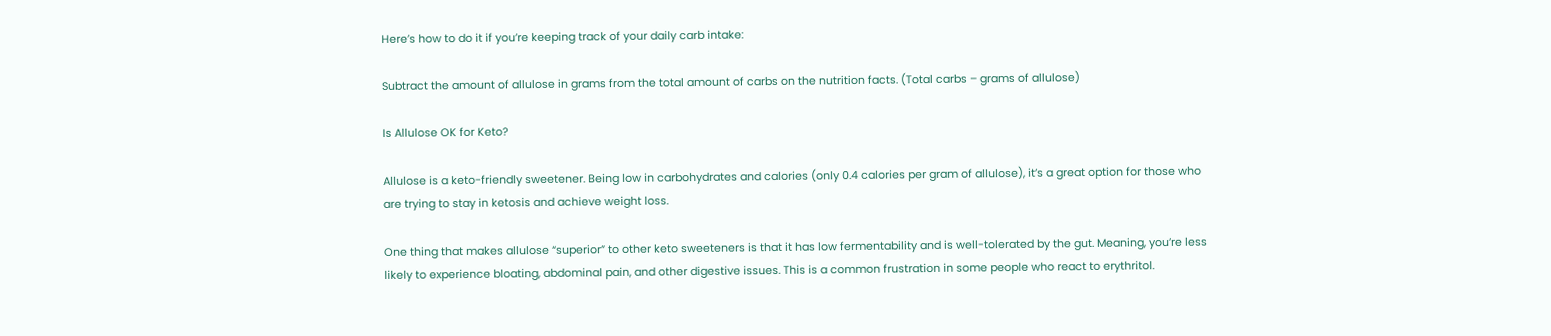Here’s how to do it if you’re keeping track of your daily carb intake:

Subtract the amount of allulose in grams from the total amount of carbs on the nutrition facts. (Total carbs – grams of allulose)

Is Allulose OK for Keto?

Allulose is a keto-friendly sweetener. Being low in carbohydrates and calories (only 0.4 calories per gram of allulose), it’s a great option for those who are trying to stay in ketosis and achieve weight loss.

One thing that makes allulose “superior” to other keto sweeteners is that it has low fermentability and is well-tolerated by the gut. Meaning, you’re less likely to experience bloating, abdominal pain, and other digestive issues. This is a common frustration in some people who react to erythritol.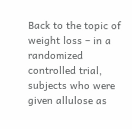Back to the topic of weight loss – in a randomized controlled trial, subjects who were given allulose as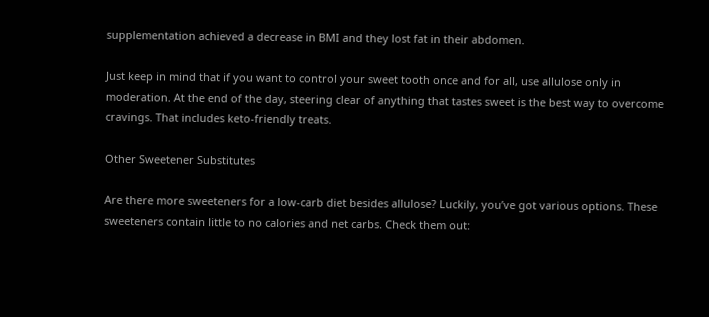supplementation achieved a decrease in BMI and they lost fat in their abdomen.

Just keep in mind that if you want to control your sweet tooth once and for all, use allulose only in moderation. At the end of the day, steering clear of anything that tastes sweet is the best way to overcome cravings. That includes keto-friendly treats.

Other Sweetener Substitutes

Are there more sweeteners for a low-carb diet besides allulose? Luckily, you’ve got various options. These sweeteners contain little to no calories and net carbs. Check them out: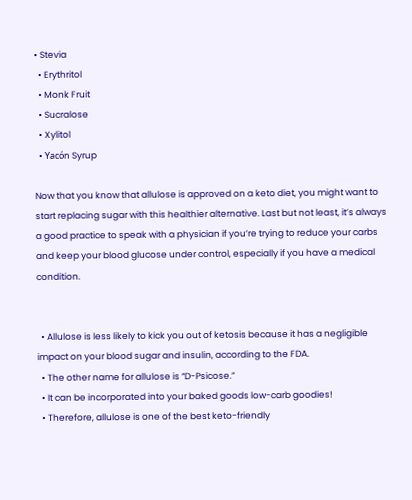• Stevia
  • Erythritol
  • Monk Fruit
  • Sucralose
  • Xylitol
  • Yacón Syrup

Now that you know that allulose is approved on a keto diet, you might want to start replacing sugar with this healthier alternative. Last but not least, it’s always a good practice to speak with a physician if you’re trying to reduce your carbs and keep your blood glucose under control, especially if you have a medical condition.


  • Allulose is less likely to kick you out of ketosis because it has a negligible impact on your blood sugar and insulin, according to the FDA.
  • The other name for allulose is “D-Psicose.”
  • It can be incorporated into your baked goods low-carb goodies!
  • Therefore, allulose is one of the best keto-friendly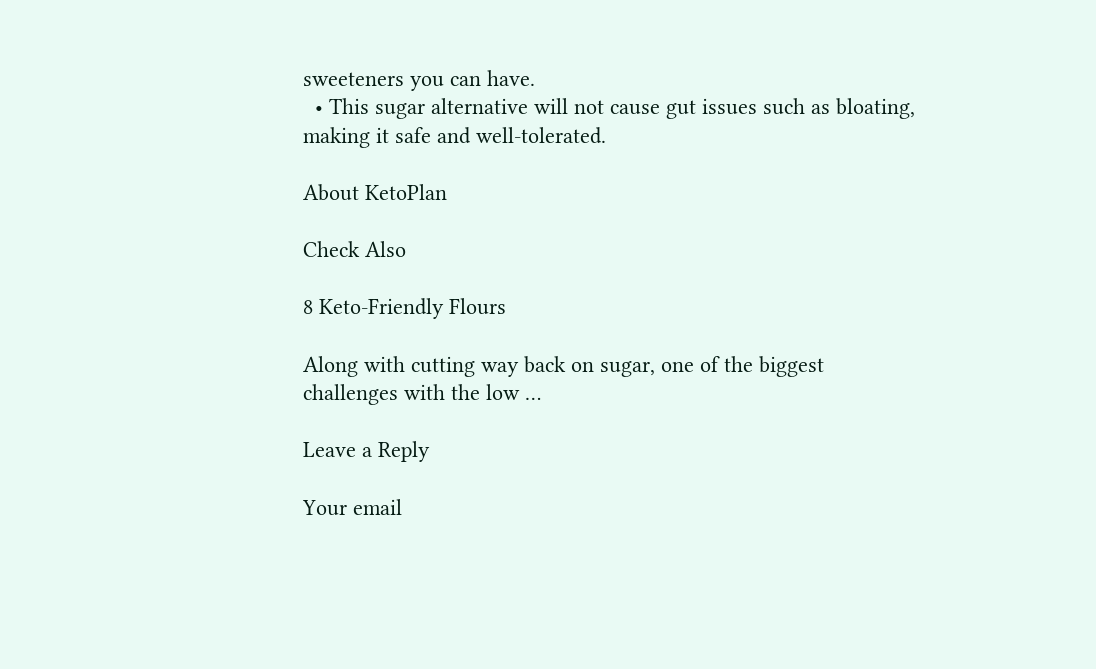sweeteners you can have.
  • This sugar alternative will not cause gut issues such as bloating, making it safe and well-tolerated.

About KetoPlan

Check Also

8 Keto-Friendly Flours

Along with cutting way back on sugar, one of the biggest challenges with the low …

Leave a Reply

Your email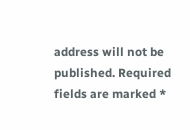address will not be published. Required fields are marked *